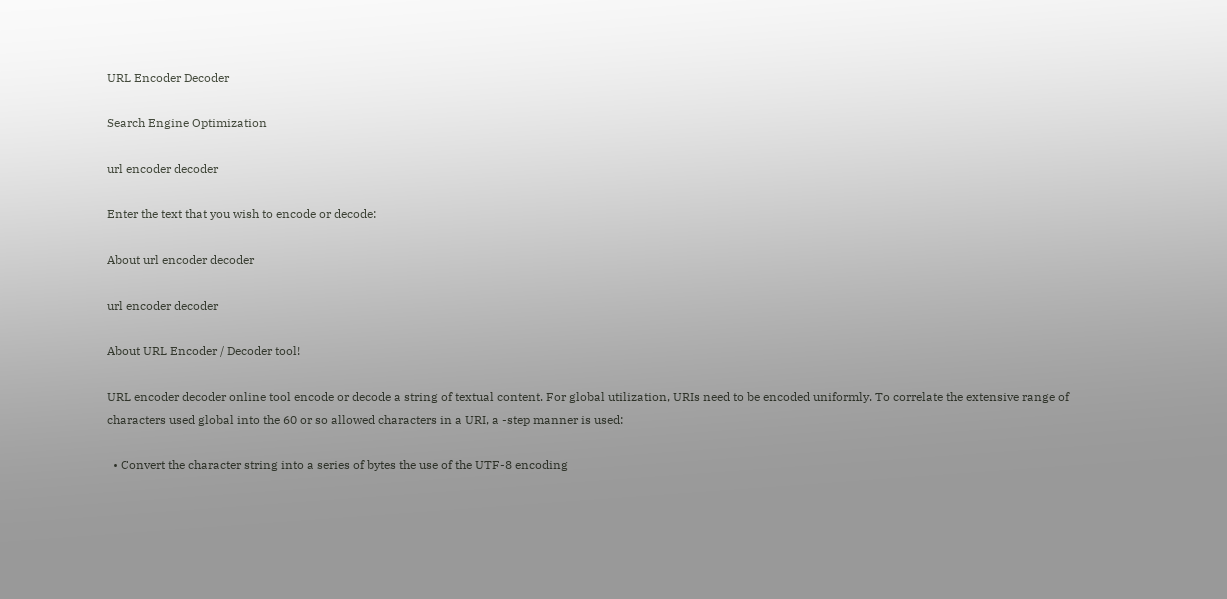URL Encoder Decoder

Search Engine Optimization

url encoder decoder

Enter the text that you wish to encode or decode:

About url encoder decoder

url encoder decoder

About URL Encoder / Decoder tool!

URL encoder decoder online tool encode or decode a string of textual content. For global utilization, URIs need to be encoded uniformly. To correlate the extensive range of characters used global into the 60 or so allowed characters in a URI, a -step manner is used:

  • Convert the character string into a series of bytes the use of the UTF-8 encoding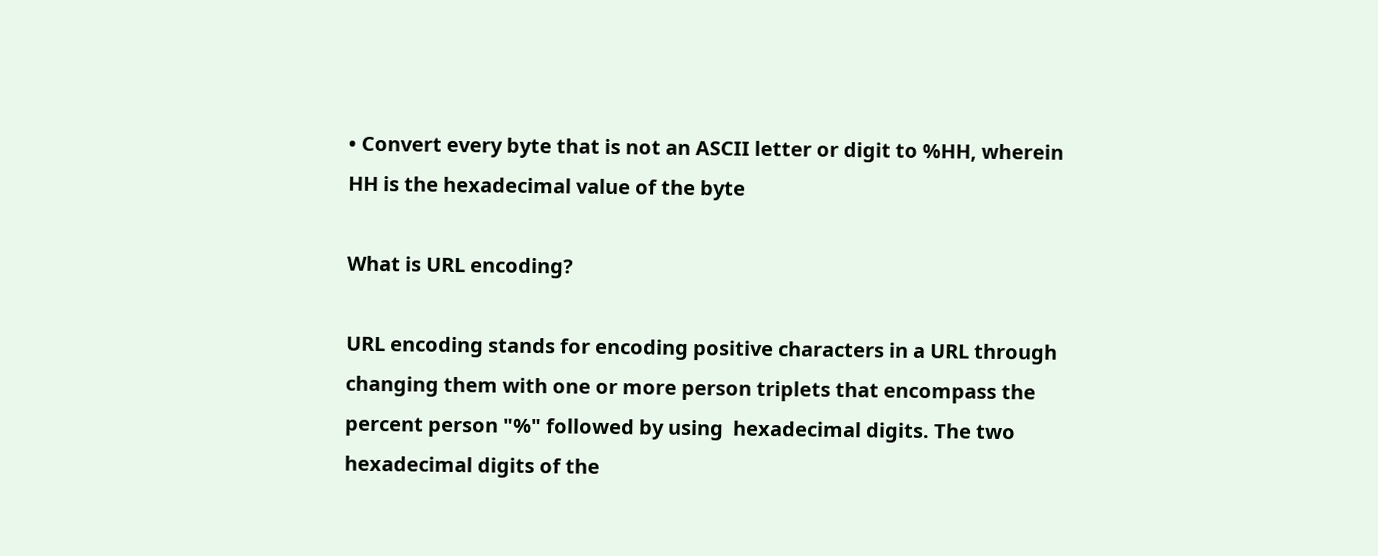• Convert every byte that is not an ASCII letter or digit to %HH, wherein HH is the hexadecimal value of the byte

What is URL encoding?

URL encoding stands for encoding positive characters in a URL through changing them with one or more person triplets that encompass the percent person "%" followed by using  hexadecimal digits. The two hexadecimal digits of the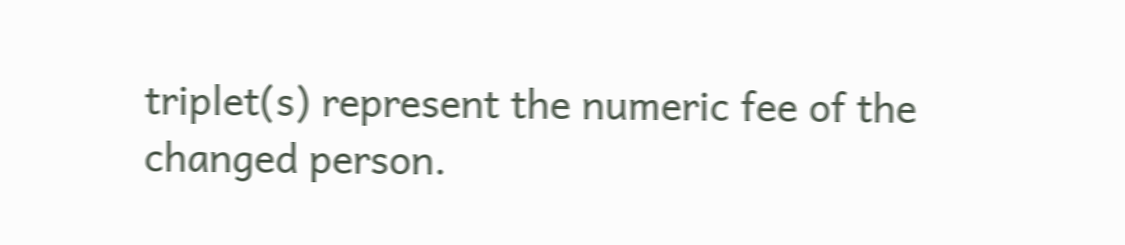triplet(s) represent the numeric fee of the changed person.